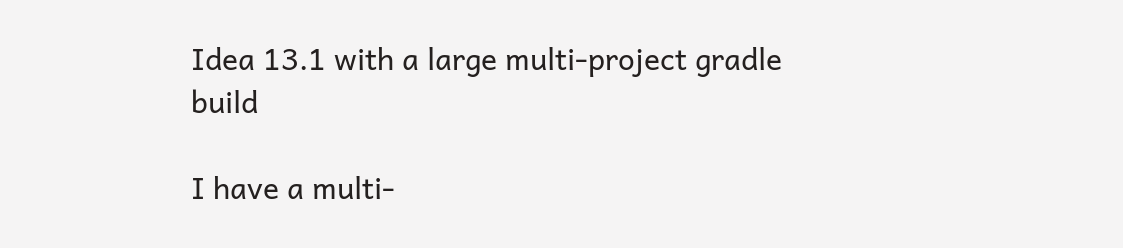Idea 13.1 with a large multi-project gradle build

I have a multi-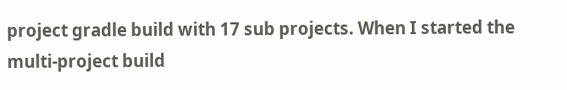project gradle build with 17 sub projects. When I started the multi-project build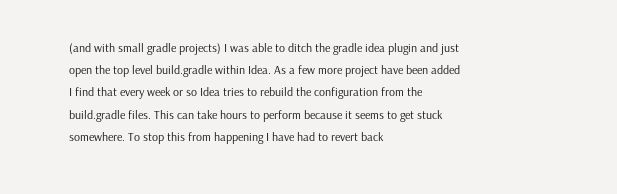(and with small gradle projects) I was able to ditch the gradle idea plugin and just open the top level build.gradle within Idea. As a few more project have been added I find that every week or so Idea tries to rebuild the configuration from the build.gradle files. This can take hours to perform because it seems to get stuck somewhere. To stop this from happening I have had to revert back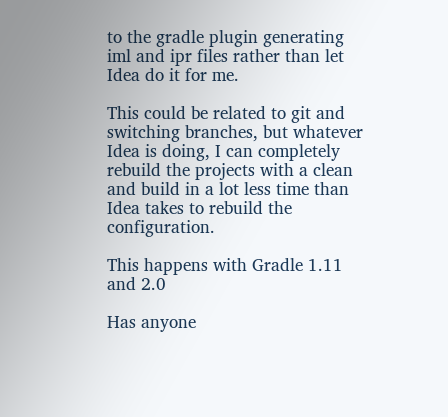to the gradle plugin generating iml and ipr files rather than let Idea do it for me.

This could be related to git and switching branches, but whatever Idea is doing, I can completely rebuild the projects with a clean and build in a lot less time than Idea takes to rebuild the configuration.

This happens with Gradle 1.11 and 2.0

Has anyone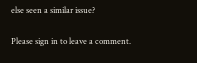else seen a similar issue?

Please sign in to leave a comment.